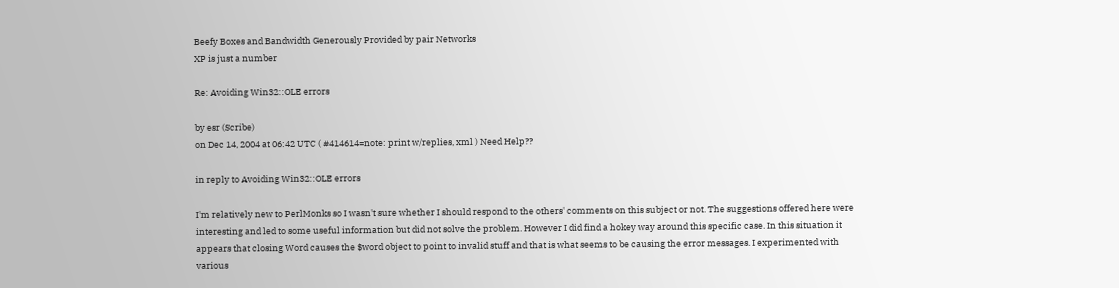Beefy Boxes and Bandwidth Generously Provided by pair Networks
XP is just a number

Re: Avoiding Win32::OLE errors

by esr (Scribe)
on Dec 14, 2004 at 06:42 UTC ( #414614=note: print w/replies, xml ) Need Help??

in reply to Avoiding Win32::OLE errors

I'm relatively new to PerlMonks so I wasn't sure whether I should respond to the others' comments on this subject or not. The suggestions offered here were interesting and led to some useful information but did not solve the problem. However I did find a hokey way around this specific case. In this situation it appears that closing Word causes the $word object to point to invalid stuff and that is what seems to be causing the error messages. I experimented with various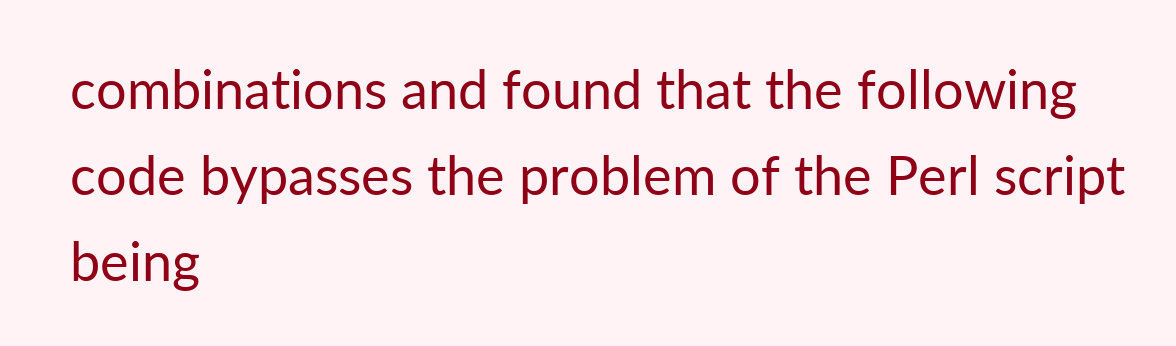combinations and found that the following code bypasses the problem of the Perl script being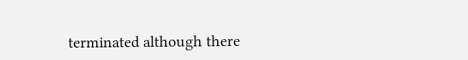terminated although there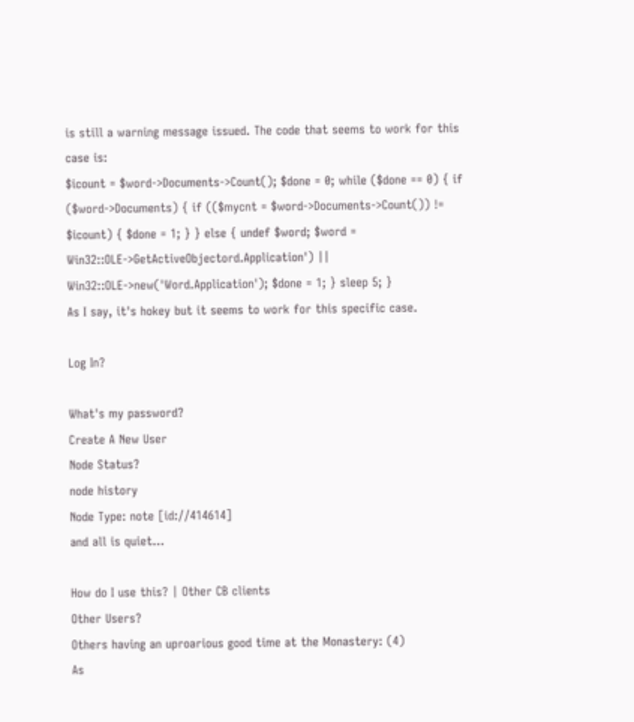is still a warning message issued. The code that seems to work for this case is:
$icount = $word->Documents->Count(); $done = 0; while ($done == 0) { if ($word->Documents) { if (($mycnt = $word->Documents->Count()) != $icount) { $done = 1; } } else { undef $word; $word = Win32::OLE->GetActiveObjectord.Application') || Win32::OLE->new('Word.Application'); $done = 1; } sleep 5; }
As I say, it's hokey but it seems to work for this specific case.

Log In?

What's my password?
Create A New User
Node Status?
node history
Node Type: note [id://414614]
and all is quiet...

How do I use this? | Other CB clients
Other Users?
Others having an uproarious good time at the Monastery: (4)
As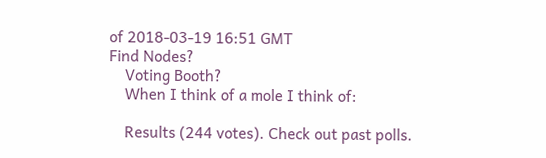of 2018-03-19 16:51 GMT
Find Nodes?
    Voting Booth?
    When I think of a mole I think of:

    Results (244 votes). Check out past polls.